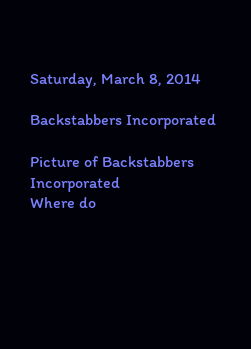Saturday, March 8, 2014

Backstabbers Incorporated

Picture of Backstabbers Incorporated
Where do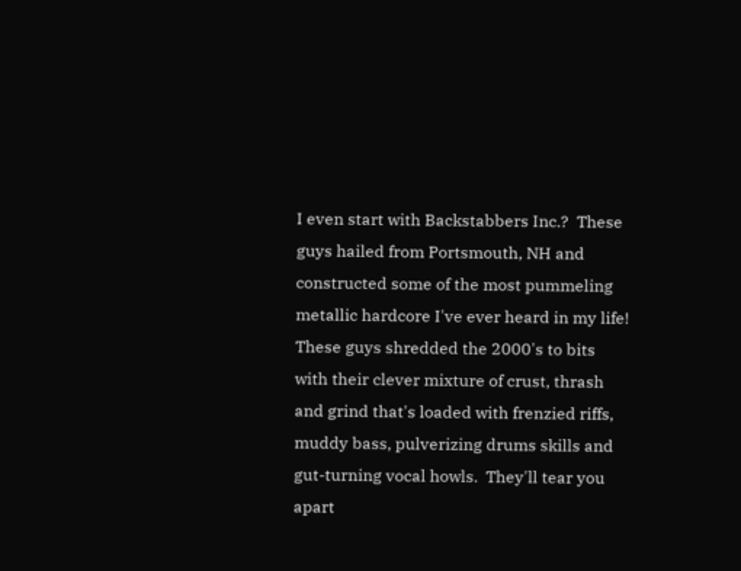I even start with Backstabbers Inc.?  These guys hailed from Portsmouth, NH and constructed some of the most pummeling metallic hardcore I've ever heard in my life!  These guys shredded the 2000's to bits with their clever mixture of crust, thrash and grind that's loaded with frenzied riffs, muddy bass, pulverizing drums skills and gut-turning vocal howls.  They'll tear you apart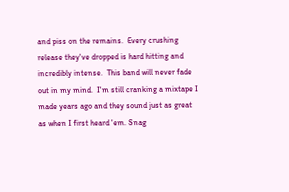and piss on the remains.  Every crushing release they've dropped is hard hitting and incredibly intense.  This band will never fade out in my mind.  I'm still cranking a mixtape I made years ago and they sound just as great as when I first heard 'em. Snag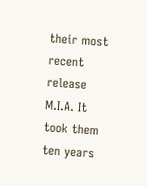their most recent release M.I.A. It took them ten years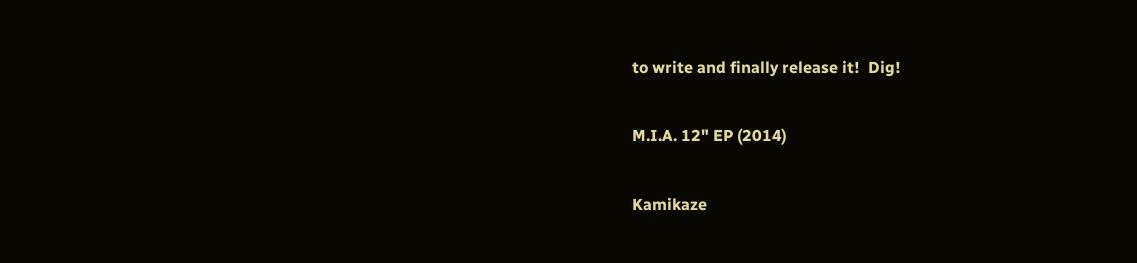to write and finally release it!  Dig!

M.I.A. 12" EP (2014)

Kamikaze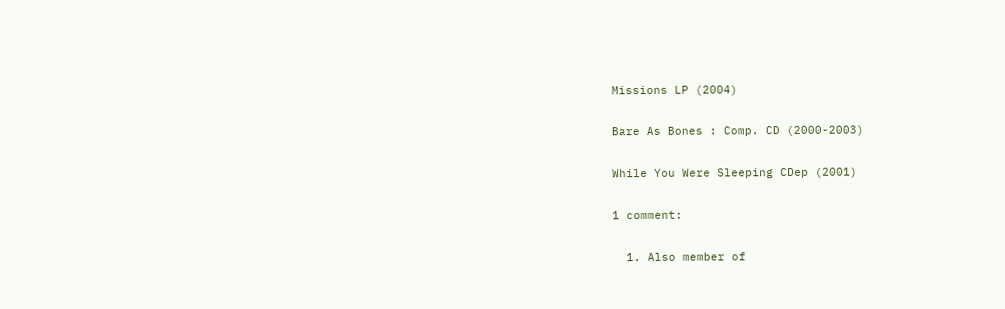Missions LP (2004)

Bare As Bones : Comp. CD (2000-2003)

While You Were Sleeping CDep (2001)

1 comment:

  1. Also member of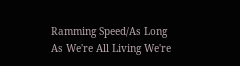Ramming Speed/As Long As We're All Living We're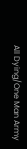All Dying/One Man Army